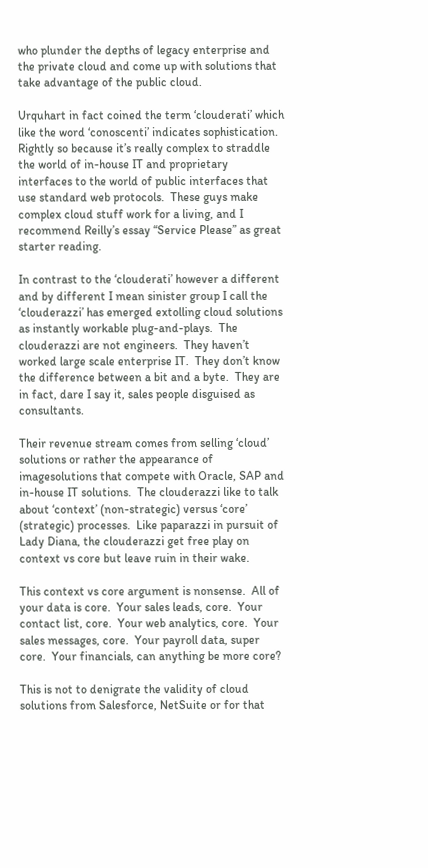who plunder the depths of legacy enterprise and the private cloud and come up with solutions that take advantage of the public cloud.

Urquhart in fact coined the term ‘clouderati’ which like the word ‘conoscenti’ indicates sophistication.  Rightly so because it’s really complex to straddle the world of in-house IT and proprietary interfaces to the world of public interfaces that use standard web protocols.  These guys make complex cloud stuff work for a living, and I recommend Reilly’s essay “Service Please” as great starter reading.

In contrast to the ‘clouderati’ however a different and by different I mean sinister group I call the ‘clouderazzi’ has emerged extolling cloud solutions as instantly workable plug-and-plays.  The clouderazzi are not engineers.  They haven’t worked large scale enterprise IT.  They don’t know the difference between a bit and a byte.  They are in fact, dare I say it, sales people disguised as consultants.

Their revenue stream comes from selling ‘cloud’ solutions or rather the appearance of imagesolutions that compete with Oracle, SAP and in-house IT solutions.  The clouderazzi like to talk about ‘context’ (non-strategic) versus ‘core’ (strategic) processes.  Like paparazzi in pursuit of Lady Diana, the clouderazzi get free play on context vs core but leave ruin in their wake.

This context vs core argument is nonsense.  All of your data is core.  Your sales leads, core.  Your contact list, core.  Your web analytics, core.  Your sales messages, core.  Your payroll data, super core.  Your financials, can anything be more core?

This is not to denigrate the validity of cloud solutions from Salesforce, NetSuite or for that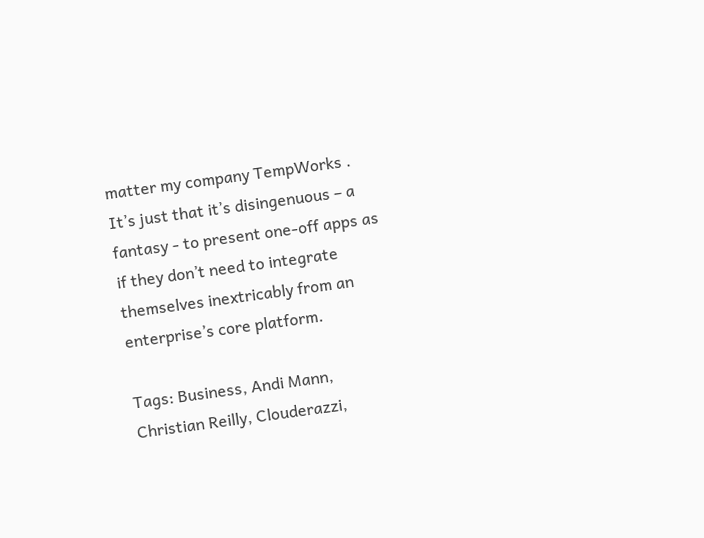matter my company TempWorks .  It’s just that it’s disingenuous – a fantasy - to present one-off apps as if they don’t need to integrate themselves inextricably from an enterprise’s core platform.

Tags: Business, Andi Mann, Christian Reilly, Clouderazzi,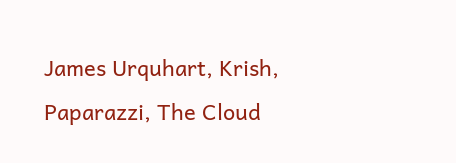James Urquhart, Krish, Paparazzi, The Cloud